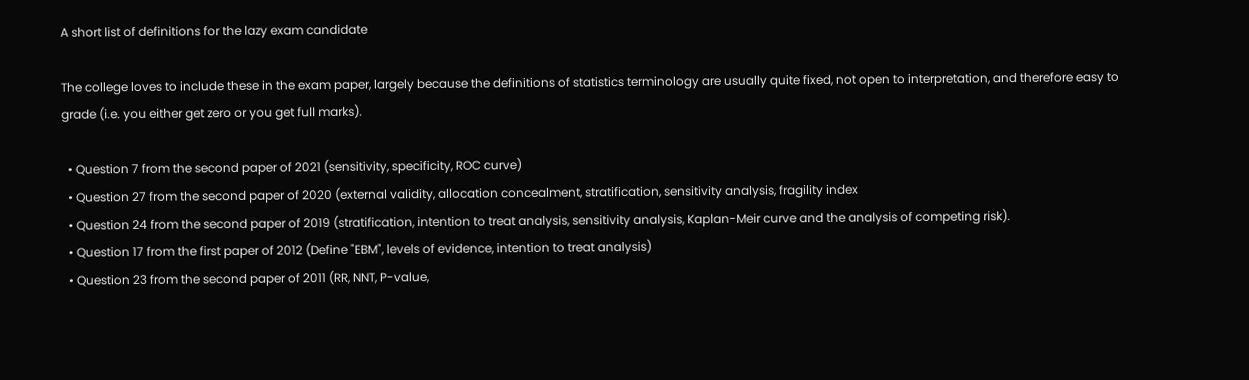A short list of definitions for the lazy exam candidate

The college loves to include these in the exam paper, largely because the definitions of statistics terminology are usually quite fixed, not open to interpretation, and therefore easy to grade (i.e. you either get zero or you get full marks).

  • Question 7 from the second paper of 2021 (sensitivity, specificity, ROC curve)
  • Question 27 from the second paper of 2020 (external validity, allocation concealment, stratification, sensitivity analysis, fragility index
  • Question 24 from the second paper of 2019 (stratification, intention to treat analysis, sensitivity analysis, Kaplan-Meir curve and the analysis of competing risk).
  • Question 17 from the first paper of 2012 (Define "EBM", levels of evidence, intention to treat analysis)
  • Question 23 from the second paper of 2011 (RR, NNT, P-value,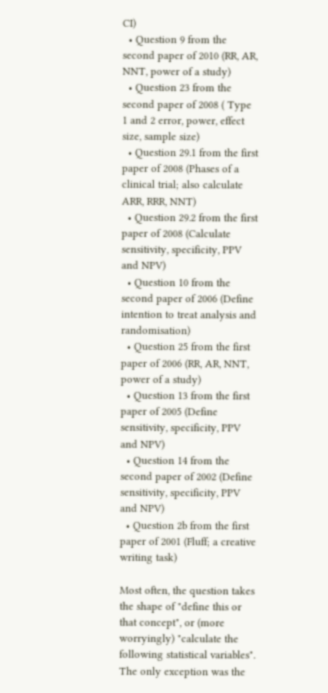CI)
  • Question 9 from the second paper of 2010 (RR, AR, NNT, power of a study)
  • Question 23 from the second paper of 2008 ( Type 1 and 2 error, power, effect size, sample size)
  • Question 29.1 from the first paper of 2008 (Phases of a clinical trial; also calculate ARR, RRR, NNT)
  • Question 29.2 from the first paper of 2008 (Calculate sensitivity, specificity, PPV and NPV)
  • Question 10 from the second paper of 2006 (Define intention to treat analysis and randomisation)
  • Question 25 from the first paper of 2006 (RR, AR, NNT, power of a study)
  • Question 13 from the first paper of 2005 (Define sensitivity, specificity, PPV and NPV)
  • Question 14 from the second paper of 2002 (Define sensitivity, specificity, PPV and NPV)
  • Question 2b from the first paper of 2001 (Fluff; a creative writing task)

Most often, the question takes the shape of "define this or that concept", or (more worryingly) "calculate the following statistical variables". The only exception was the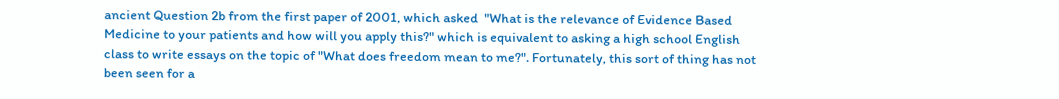ancient Question 2b from the first paper of 2001, which asked  "What is the relevance of Evidence Based Medicine to your patients and how will you apply this?" which is equivalent to asking a high school English class to write essays on the topic of "What does freedom mean to me?". Fortunately, this sort of thing has not been seen for a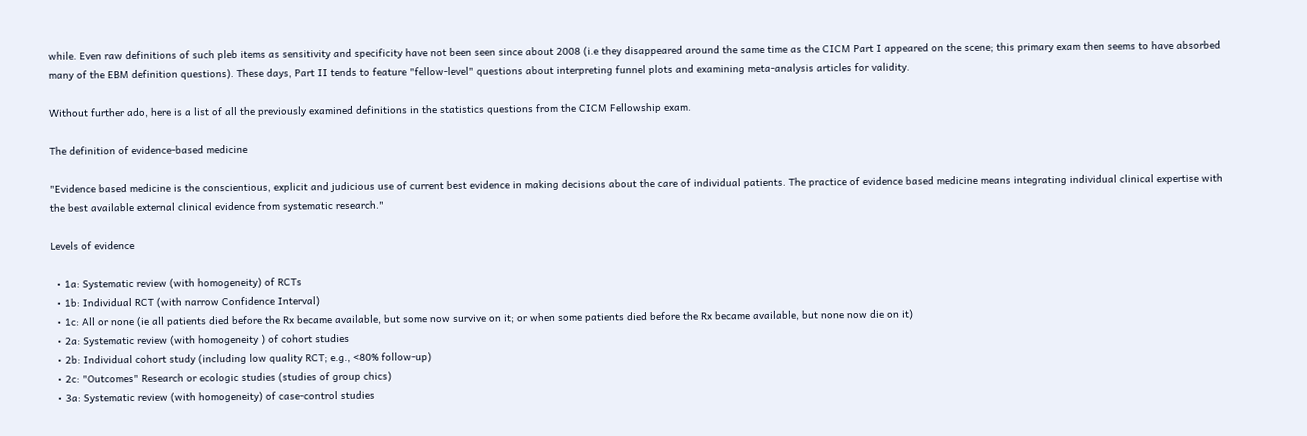while. Even raw definitions of such pleb items as sensitivity and specificity have not been seen since about 2008 (i.e they disappeared around the same time as the CICM Part I appeared on the scene; this primary exam then seems to have absorbed many of the EBM definition questions). These days, Part II tends to feature "fellow-level" questions about interpreting funnel plots and examining meta-analysis articles for validity.

Without further ado, here is a list of all the previously examined definitions in the statistics questions from the CICM Fellowship exam.

The definition of evidence-based medicine

"Evidence based medicine is the conscientious, explicit and judicious use of current best evidence in making decisions about the care of individual patients. The practice of evidence based medicine means integrating individual clinical expertise with the best available external clinical evidence from systematic research."

Levels of evidence

  • 1a: Systematic review (with homogeneity) of RCTs
  • 1b: Individual RCT (with narrow Confidence Interval)
  • 1c: All or none (ie all patients died before the Rx became available, but some now survive on it; or when some patients died before the Rx became available, but none now die on it)
  • 2a: Systematic review (with homogeneity ) of cohort studies
  • 2b: Individual cohort study (including low quality RCT; e.g., <80% follow-up)
  • 2c: "Outcomes" Research or ecologic studies (studies of group chics)
  • 3a: Systematic review (with homogeneity) of case-control studies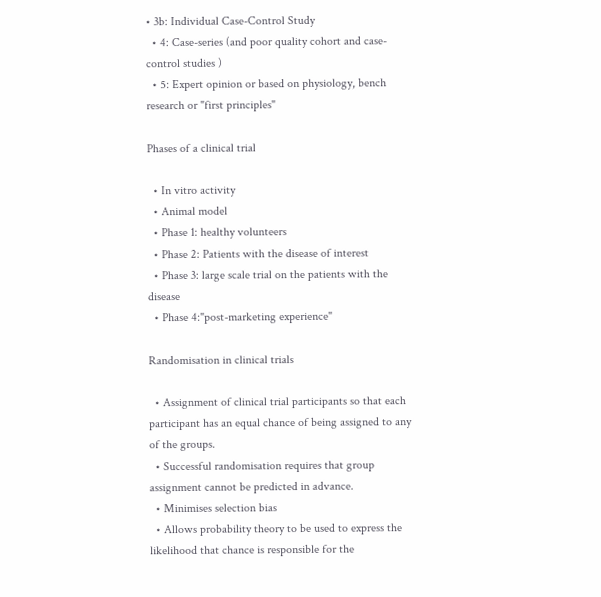• 3b: Individual Case-Control Study
  • 4: Case-series (and poor quality cohort and case-control studies )
  • 5: Expert opinion or based on physiology, bench research or "first principles"

Phases of a clinical trial

  • In vitro activity
  • Animal model
  • Phase 1: healthy volunteers
  • Phase 2: Patients with the disease of interest
  • Phase 3: large scale trial on the patients with the disease
  • Phase 4:"post-marketing experience"

Randomisation in clinical trials

  • Assignment of clinical trial participants so that each participant has an equal chance of being assigned to any of the groups.
  • Successful randomisation requires that group assignment cannot be predicted in advance.
  • Minimises selection bias
  • Allows probability theory to be used to express the likelihood that chance is responsible for the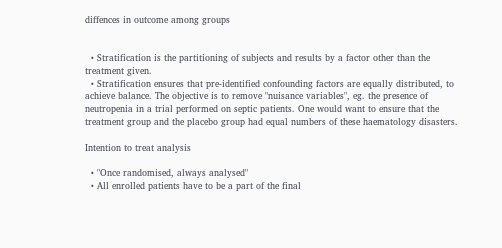diffences in outcome among groups


  • Stratification is the partitioning of subjects and results by a factor other than the treatment given.
  • Stratification ensures that pre-identified confounding factors are equally distributed, to achieve balance. The objective is to remove "nuisance variables", eg. the presence of neutropenia in a trial performed on septic patients. One would want to ensure that the treatment group and the placebo group had equal numbers of these haematology disasters.

Intention to treat analysis

  • "Once randomised, always analysed"
  • All enrolled patients have to be a part of the final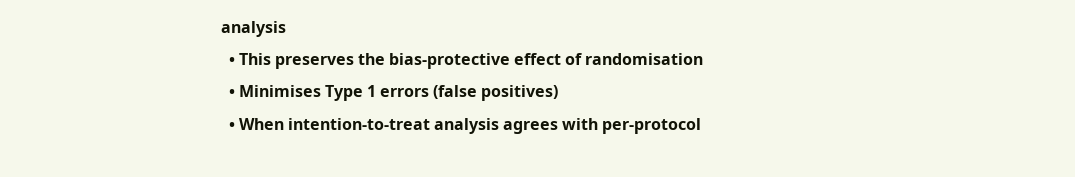analysis
  • This preserves the bias-protective effect of randomisation
  • Minimises Type 1 errors (false positives)
  • When intention-to-treat analysis agrees with per-protocol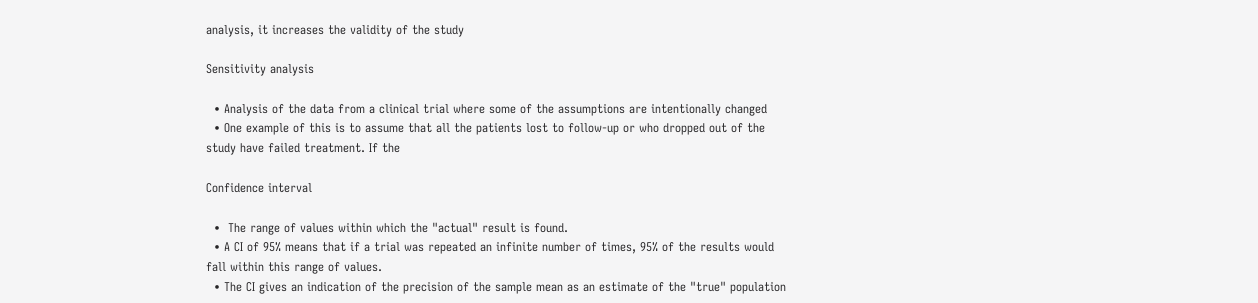analysis, it increases the validity of the study

Sensitivity analysis

  • Analysis of the data from a clinical trial where some of the assumptions are intentionally changed
  • One example of this is to assume that all the patients lost to follow-up or who dropped out of the study have failed treatment. If the

Confidence interval

  •  The range of values within which the "actual" result is found.
  • A CI of 95% means that if a trial was repeated an infinite number of times, 95% of the results would fall within this range of values.
  • The CI gives an indication of the precision of the sample mean as an estimate of the "true" population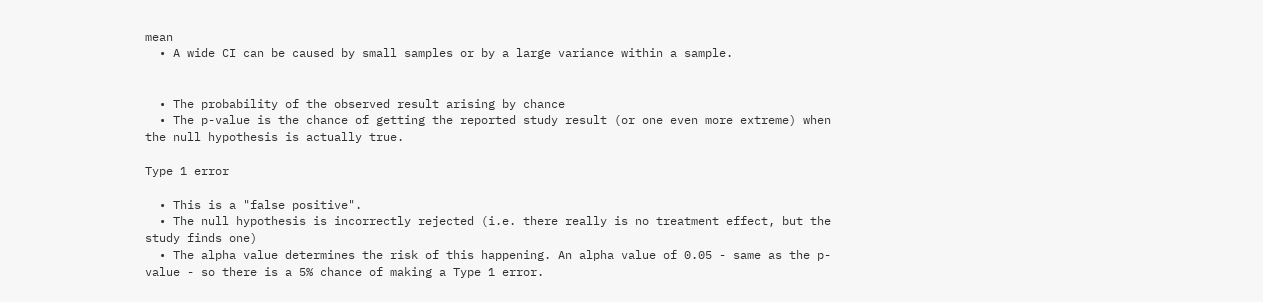mean
  • A wide CI can be caused by small samples or by a large variance within a sample.


  • The probability of the observed result arising by chance
  • The p-value is the chance of getting the reported study result (or one even more extreme) when the null hypothesis is actually true.

Type 1 error

  • This is a "false positive".
  • The null hypothesis is incorrectly rejected (i.e. there really is no treatment effect, but the study finds one)
  • The alpha value determines the risk of this happening. An alpha value of 0.05 - same as the p-value - so there is a 5% chance of making a Type 1 error.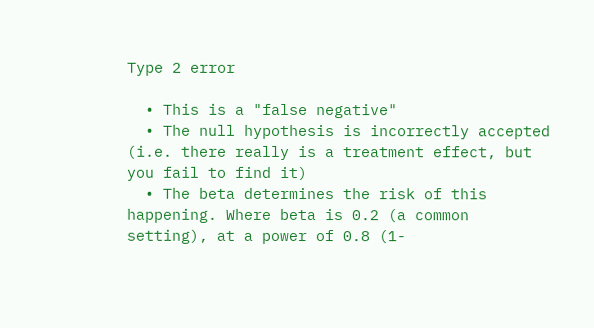Type 2 error

  • This is a "false negative"
  • The null hypothesis is incorrectly accepted (i.e. there really is a treatment effect, but you fail to find it)
  • The beta determines the risk of this happening. Where beta is 0.2 (a common setting), at a power of 0.8 (1-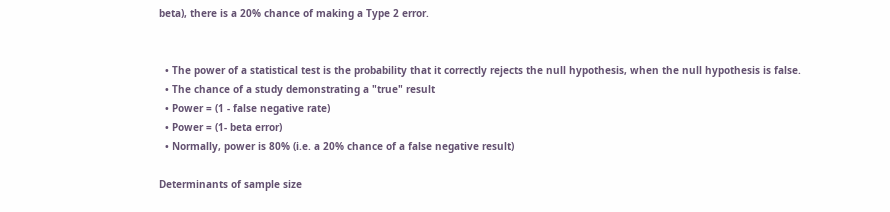beta), there is a 20% chance of making a Type 2 error.


  • The power of a statistical test is the probability that it correctly rejects the null hypothesis, when the null hypothesis is false.
  • The chance of a study demonstrating a "true" result
  • Power = (1 - false negative rate)
  • Power = (1- beta error)
  • Normally, power is 80% (i.e. a 20% chance of a false negative result)

Determinants of sample size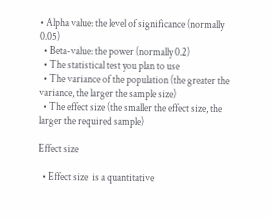• Alpha value: the level of significance (normally 0.05)
  • Beta-value: the power (normally 0.2)
  • The statistical test you plan to use
  • The variance of the population (the greater the variance, the larger the sample size)
  • The effect size (the smaller the effect size, the larger the required sample)

Effect size

  • Effect size  is a quantitative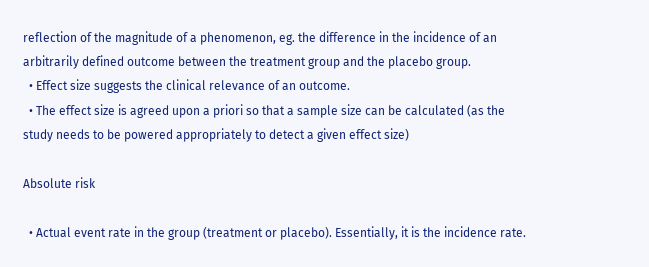reflection of the magnitude of a phenomenon, eg. the difference in the incidence of an arbitrarily defined outcome between the treatment group and the placebo group.
  • Effect size suggests the clinical relevance of an outcome.
  • The effect size is agreed upon a priori so that a sample size can be calculated (as the study needs to be powered appropriately to detect a given effect size)

Absolute risk

  • Actual event rate in the group (treatment or placebo). Essentially, it is the incidence rate.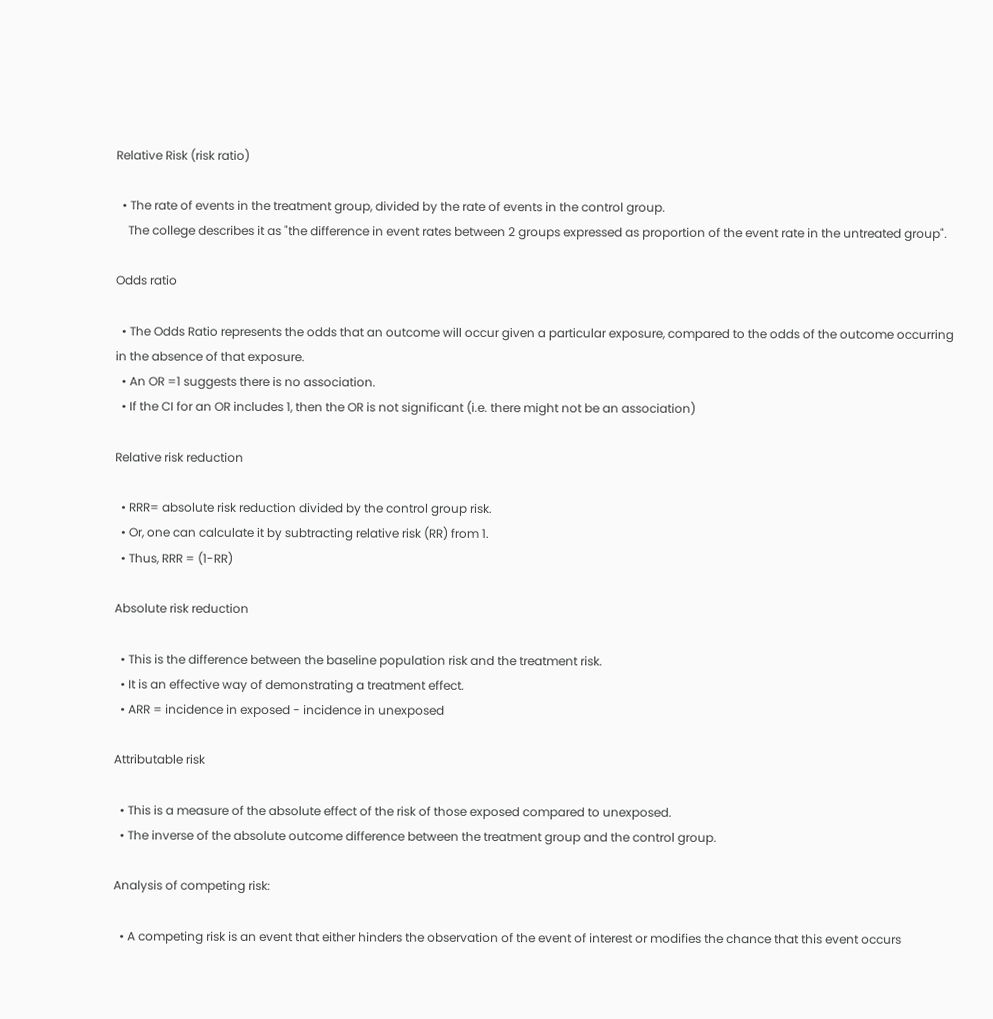Relative Risk (risk ratio)

  • The rate of events in the treatment group, divided by the rate of events in the control group.
    The college describes it as "the difference in event rates between 2 groups expressed as proportion of the event rate in the untreated group".

Odds ratio

  • The Odds Ratio represents the odds that an outcome will occur given a particular exposure, compared to the odds of the outcome occurring in the absence of that exposure.
  • An OR =1 suggests there is no association.
  • If the CI for an OR includes 1, then the OR is not significant (i.e. there might not be an association)

Relative risk reduction

  • RRR= absolute risk reduction divided by the control group risk.
  • Or, one can calculate it by subtracting relative risk (RR) from 1.
  • Thus, RRR = (1-RR)

Absolute risk reduction

  • This is the difference between the baseline population risk and the treatment risk.
  • It is an effective way of demonstrating a treatment effect.
  • ARR = incidence in exposed - incidence in unexposed

Attributable risk

  • This is a measure of the absolute effect of the risk of those exposed compared to unexposed.
  • The inverse of the absolute outcome difference between the treatment group and the control group.

Analysis of competing risk:

  • A competing risk is an event that either hinders the observation of the event of interest or modifies the chance that this event occurs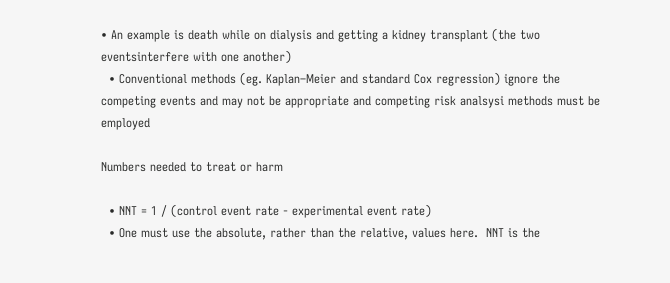• An example is death while on dialysis and getting a kidney transplant (the two eventsinterfere with one another)
  • Conventional methods (eg. Kaplan–Meier and standard Cox regression) ignore the competing events and may not be appropriate and competing risk analsysi methods must be employed

Numbers needed to treat or harm

  • NNT = 1 / (control event rate - experimental event rate)
  • One must use the absolute, rather than the relative, values here.  NNT is the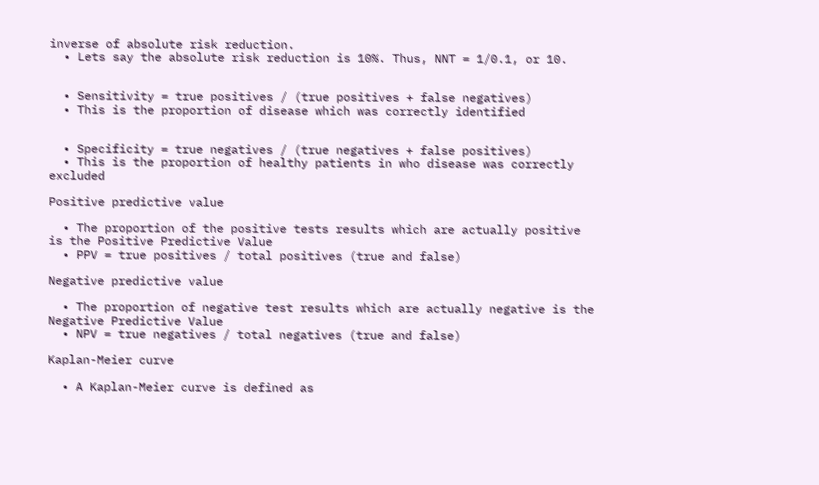inverse of absolute risk reduction.
  • Lets say the absolute risk reduction is 10%. Thus, NNT = 1/0.1, or 10.


  • Sensitivity = true positives / (true positives + false negatives)
  • This is the proportion of disease which was correctly identified


  • Specificity = true negatives / (true negatives + false positives)
  • This is the proportion of healthy patients in who disease was correctly excluded

Positive predictive value

  • The proportion of the positive tests results which are actually positive is the Positive Predictive Value
  • PPV = true positives / total positives (true and false)

Negative predictive value

  • The proportion of negative test results which are actually negative is the Negative Predictive Value
  • NPV = true negatives / total negatives (true and false)

Kaplan-Meier curve

  • A Kaplan-Meier curve is defined as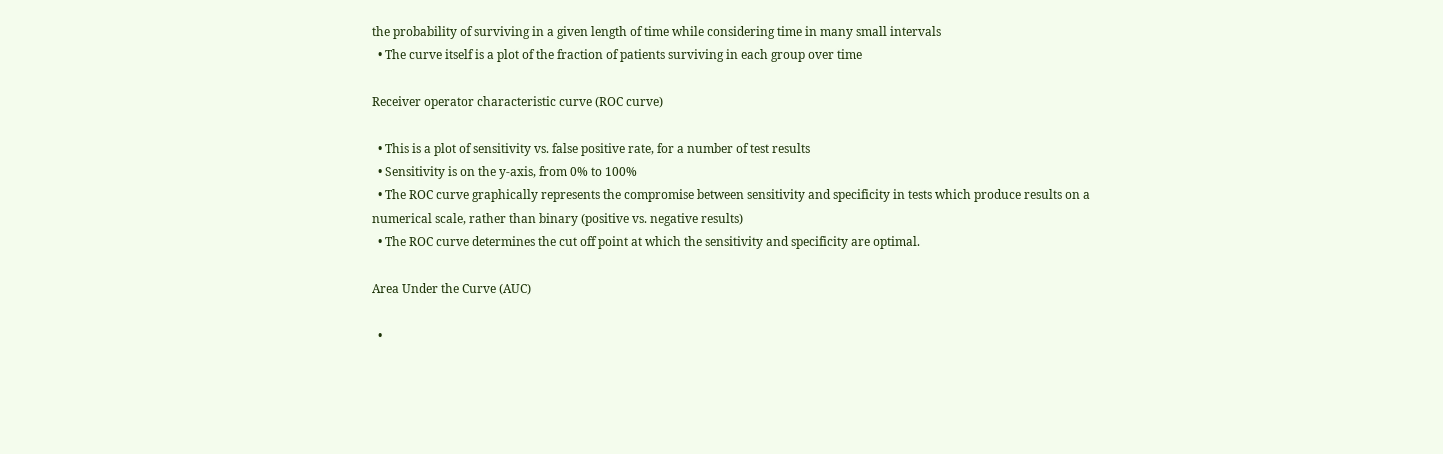the probability of surviving in a given length of time while considering time in many small intervals
  • The curve itself is a plot of the fraction of patients surviving in each group over time

Receiver operator characteristic curve (ROC curve)

  • This is a plot of sensitivity vs. false positive rate, for a number of test results
  • Sensitivity is on the y-axis, from 0% to 100%
  • The ROC curve graphically represents the compromise between sensitivity and specificity in tests which produce results on a numerical scale, rather than binary (positive vs. negative results)
  • The ROC curve determines the cut off point at which the sensitivity and specificity are optimal.

Area Under the Curve (AUC)

  •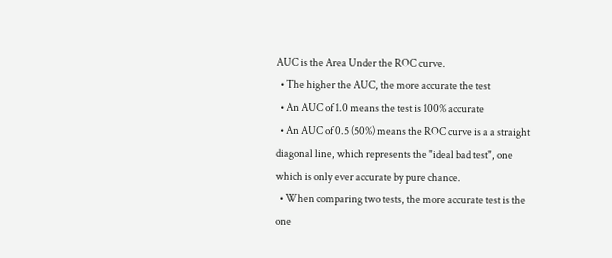AUC is the Area Under the ROC curve.
  • The higher the AUC, the more accurate the test
  • An AUC of 1.0 means the test is 100% accurate
  • An AUC of 0.5 (50%) means the ROC curve is a a straight diagonal line, which represents the "ideal bad test", one which is only ever accurate by pure chance.
  • When comparing two tests, the more accurate test is the one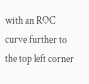with an ROC curve further to the top left corner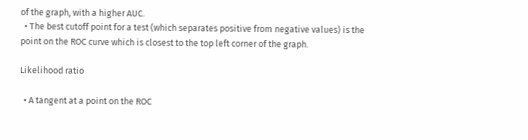of the graph, with a higher AUC.
  • The best cutoff point for a test (which separates positive from negative values) is the point on the ROC curve which is closest to the top left corner of the graph.

Likelihood ratio

  • A tangent at a point on the ROC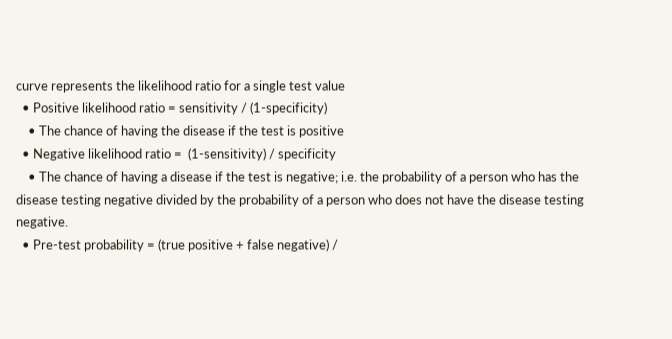curve represents the likelihood ratio for a single test value
  • Positive likelihood ratio = sensitivity / (1-specificity)
    • The chance of having the disease if the test is positive
  • Negative likelihood ratio =  (1-sensitivity) / specificity
    • The chance of having a disease if the test is negative; i.e. the probability of a person who has the disease testing negative divided by the probability of a person who does not have the disease testing negative.
  • Pre-test probability = (true positive + false negative) /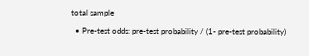total sample
  • Pre-test odds: pre-test probability / (1- pre-test probability)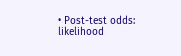• Post-test odds: likelihood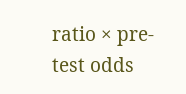ratio × pre-test odds